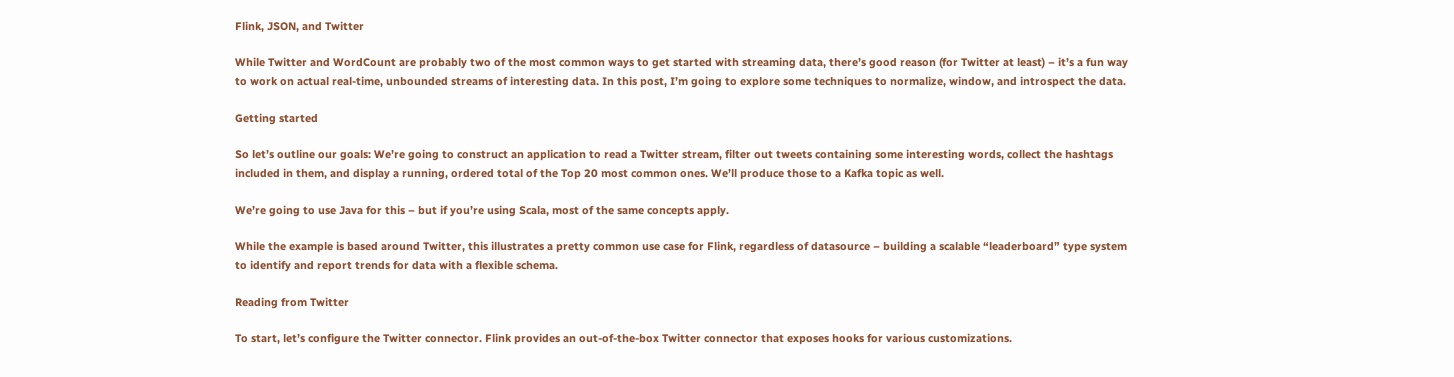Flink, JSON, and Twitter

While Twitter and WordCount are probably two of the most common ways to get started with streaming data, there’s good reason (for Twitter at least) – it’s a fun way to work on actual real-time, unbounded streams of interesting data. In this post, I’m going to explore some techniques to normalize, window, and introspect the data.

Getting started

So let’s outline our goals: We’re going to construct an application to read a Twitter stream, filter out tweets containing some interesting words, collect the hashtags included in them, and display a running, ordered total of the Top 20 most common ones. We’ll produce those to a Kafka topic as well.

We’re going to use Java for this – but if you’re using Scala, most of the same concepts apply.

While the example is based around Twitter, this illustrates a pretty common use case for Flink, regardless of datasource – building a scalable “leaderboard” type system to identify and report trends for data with a flexible schema.

Reading from Twitter

To start, let’s configure the Twitter connector. Flink provides an out-of-the-box Twitter connector that exposes hooks for various customizations.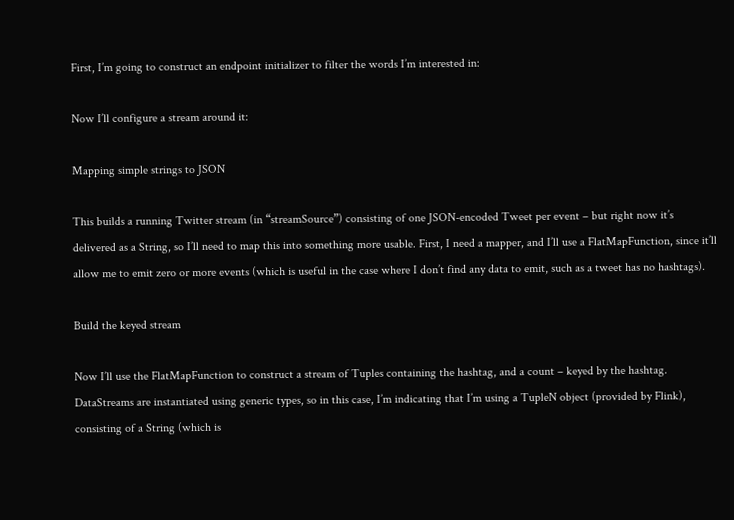First, I’m going to construct an endpoint initializer to filter the words I’m interested in:

Now I’ll configure a stream around it:

Mapping simple strings to JSON

This builds a running Twitter stream (in “streamSource”) consisting of one JSON-encoded Tweet per event – but right now it’s delivered as a String, so I’ll need to map this into something more usable. First, I need a mapper, and I’ll use a FlatMapFunction, since it’ll allow me to emit zero or more events (which is useful in the case where I don’t find any data to emit, such as a tweet has no hashtags).

Build the keyed stream

Now I’ll use the FlatMapFunction to construct a stream of Tuples containing the hashtag, and a count – keyed by the hashtag. DataStreams are instantiated using generic types, so in this case, I’m indicating that I’m using a TupleN object (provided by Flink), consisting of a String (which is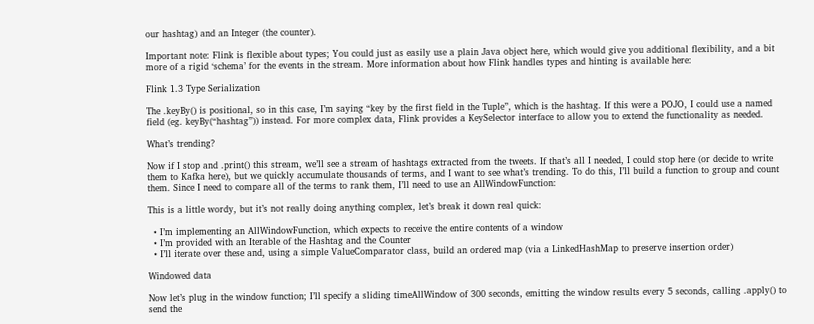our hashtag) and an Integer (the counter).

Important note: Flink is flexible about types; You could just as easily use a plain Java object here, which would give you additional flexibility, and a bit more of a rigid ‘schema’ for the events in the stream. More information about how Flink handles types and hinting is available here:

Flink 1.3 Type Serialization

The .keyBy() is positional, so in this case, I’m saying “key by the first field in the Tuple”, which is the hashtag. If this were a POJO, I could use a named field (eg. keyBy(“hashtag”)) instead. For more complex data, Flink provides a KeySelector interface to allow you to extend the functionality as needed.

What’s trending?

Now if I stop and .print() this stream, we’ll see a stream of hashtags extracted from the tweets. If that’s all I needed, I could stop here (or decide to write them to Kafka here), but we quickly accumulate thousands of terms, and I want to see what’s trending. To do this, I’ll build a function to group and count them. Since I need to compare all of the terms to rank them, I’ll need to use an AllWindowFunction:

This is a little wordy, but it’s not really doing anything complex, let’s break it down real quick:

  • I’m implementing an AllWindowFunction, which expects to receive the entire contents of a window
  • I’m provided with an Iterable of the Hashtag and the Counter
  • I’ll iterate over these and, using a simple ValueComparator class, build an ordered map (via a LinkedHashMap to preserve insertion order)

Windowed data

Now let’s plug in the window function; I’ll specify a sliding timeAllWindow of 300 seconds, emitting the window results every 5 seconds, calling .apply() to send the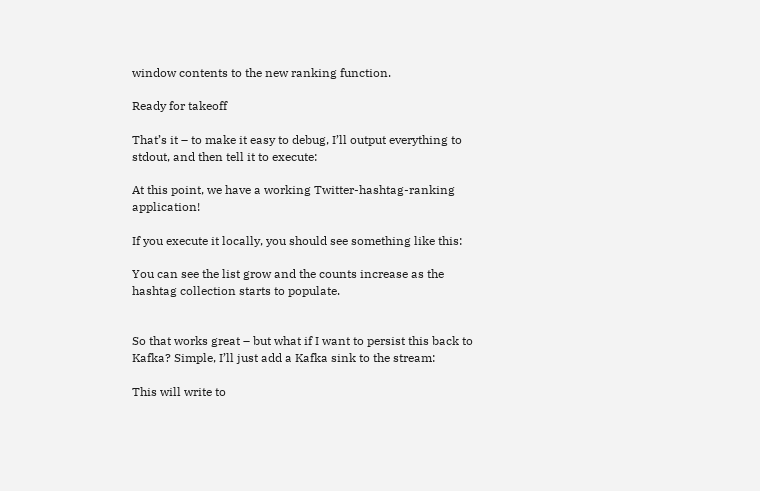window contents to the new ranking function.

Ready for takeoff

That’s it – to make it easy to debug, I’ll output everything to stdout, and then tell it to execute:

At this point, we have a working Twitter-hashtag-ranking application!

If you execute it locally, you should see something like this:

You can see the list grow and the counts increase as the hashtag collection starts to populate.


So that works great – but what if I want to persist this back to Kafka? Simple, I’ll just add a Kafka sink to the stream:

This will write to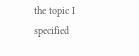the topic I specified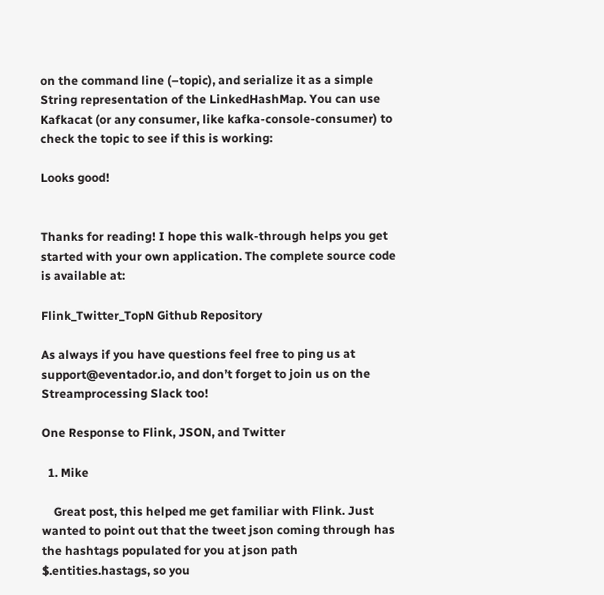on the command line (–topic), and serialize it as a simple String representation of the LinkedHashMap. You can use Kafkacat (or any consumer, like kafka-console-consumer) to check the topic to see if this is working:

Looks good!


Thanks for reading! I hope this walk-through helps you get started with your own application. The complete source code is available at:

Flink_Twitter_TopN Github Repository

As always if you have questions feel free to ping us at support@eventador.io, and don’t forget to join us on the Streamprocessing Slack too!

One Response to Flink, JSON, and Twitter

  1. Mike

    Great post, this helped me get familiar with Flink. Just wanted to point out that the tweet json coming through has the hashtags populated for you at json path $.entities.hastags, so you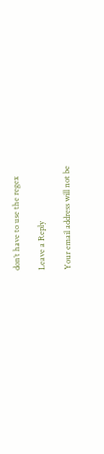don’t have to use the regex

Leave a Reply

Your email address will not be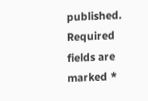published. Required fields are marked *